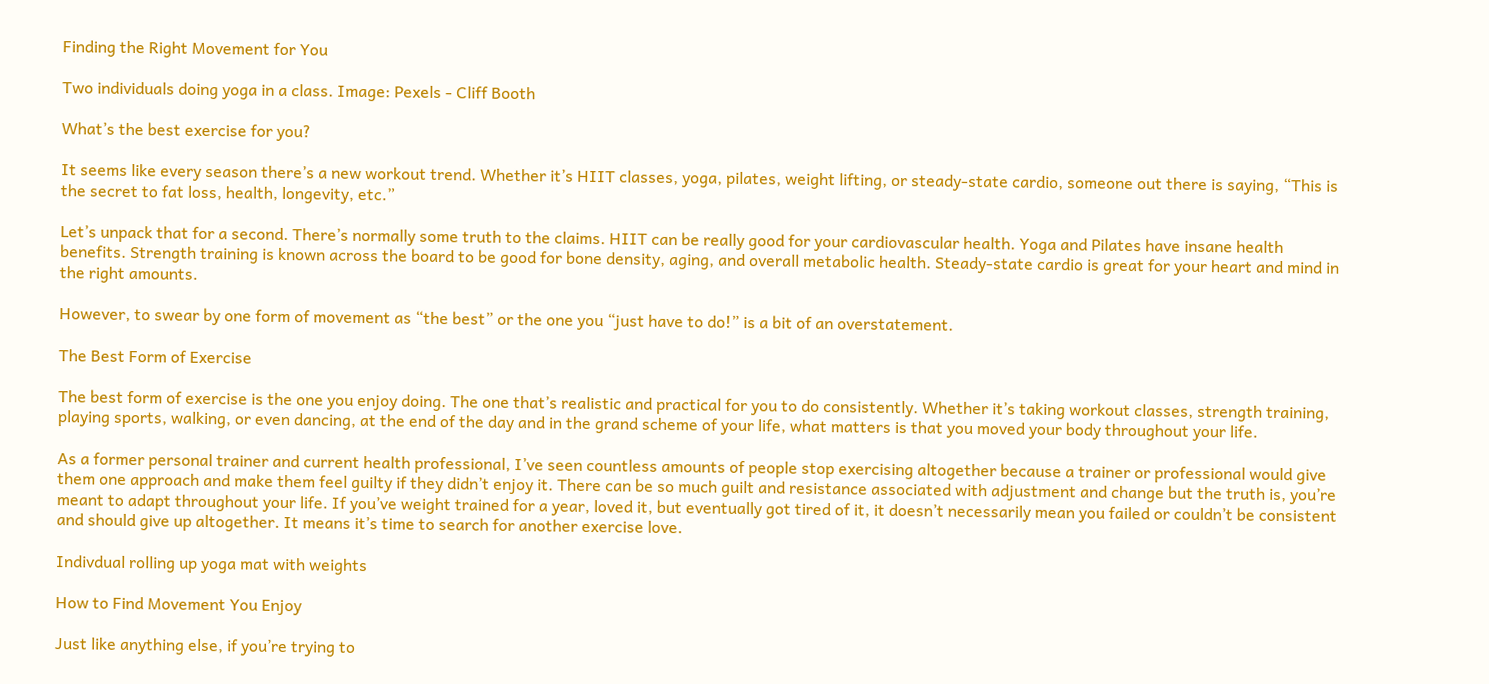Finding the Right Movement for You

Two individuals doing yoga in a class. Image: Pexels - Cliff Booth

What’s the best exercise for you?

It seems like every season there’s a new workout trend. Whether it’s HIIT classes, yoga, pilates, weight lifting, or steady-state cardio, someone out there is saying, “This is the secret to fat loss, health, longevity, etc.”

Let’s unpack that for a second. There’s normally some truth to the claims. HIIT can be really good for your cardiovascular health. Yoga and Pilates have insane health benefits. Strength training is known across the board to be good for bone density, aging, and overall metabolic health. Steady-state cardio is great for your heart and mind in the right amounts.

However, to swear by one form of movement as “the best” or the one you “just have to do!” is a bit of an overstatement.

The Best Form of Exercise

The best form of exercise is the one you enjoy doing. The one that’s realistic and practical for you to do consistently. Whether it’s taking workout classes, strength training, playing sports, walking, or even dancing, at the end of the day and in the grand scheme of your life, what matters is that you moved your body throughout your life.

As a former personal trainer and current health professional, I’ve seen countless amounts of people stop exercising altogether because a trainer or professional would give them one approach and make them feel guilty if they didn’t enjoy it. There can be so much guilt and resistance associated with adjustment and change but the truth is, you’re meant to adapt throughout your life. If you’ve weight trained for a year, loved it, but eventually got tired of it, it doesn’t necessarily mean you failed or couldn’t be consistent and should give up altogether. It means it’s time to search for another exercise love.

Indivdual rolling up yoga mat with weights

How to Find Movement You Enjoy

Just like anything else, if you’re trying to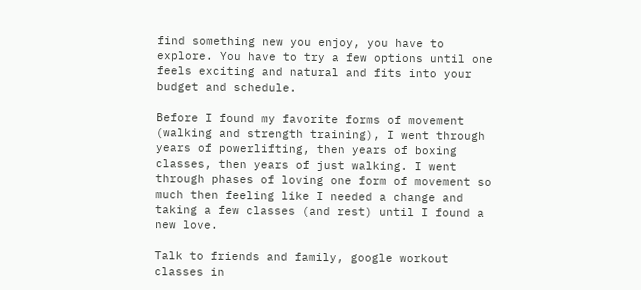find something new you enjoy, you have to explore. You have to try a few options until one feels exciting and natural and fits into your budget and schedule.

Before I found my favorite forms of movement (walking and strength training), I went through years of powerlifting, then years of boxing classes, then years of just walking. I went through phases of loving one form of movement so much then feeling like I needed a change and taking a few classes (and rest) until I found a new love.

Talk to friends and family, google workout classes in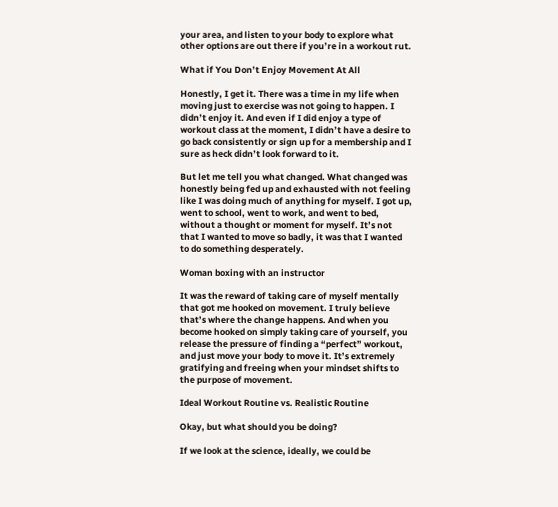your area, and listen to your body to explore what other options are out there if you’re in a workout rut.

What if You Don’t Enjoy Movement At All

Honestly, I get it. There was a time in my life when moving just to exercise was not going to happen. I didn’t enjoy it. And even if I did enjoy a type of workout class at the moment, I didn’t have a desire to go back consistently or sign up for a membership and I sure as heck didn’t look forward to it.

But let me tell you what changed. What changed was honestly being fed up and exhausted with not feeling like I was doing much of anything for myself. I got up, went to school, went to work, and went to bed, without a thought or moment for myself. It’s not that I wanted to move so badly, it was that I wanted to do something desperately.

Woman boxing with an instructor

It was the reward of taking care of myself mentally that got me hooked on movement. I truly believe that’s where the change happens. And when you become hooked on simply taking care of yourself, you release the pressure of finding a “perfect” workout, and just move your body to move it. It’s extremely gratifying and freeing when your mindset shifts to the purpose of movement.

Ideal Workout Routine vs. Realistic Routine

Okay, but what should you be doing?

If we look at the science, ideally, we could be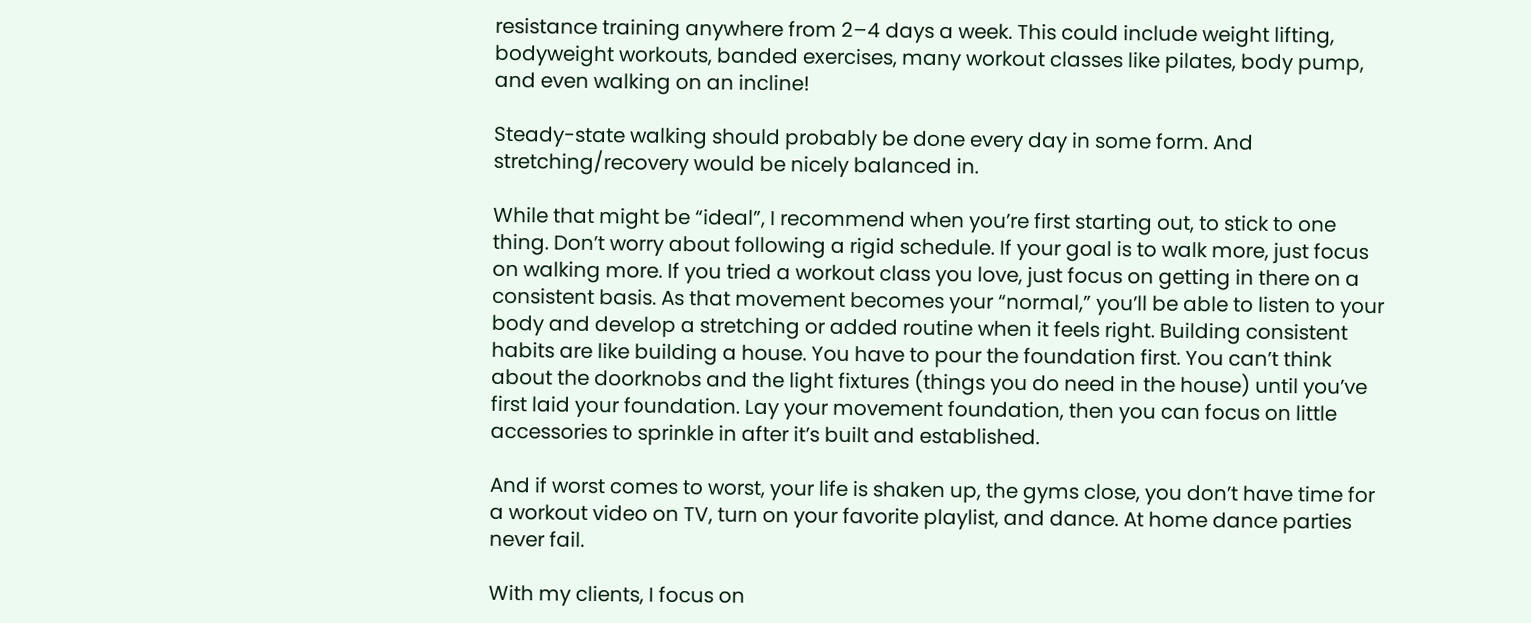resistance training anywhere from 2–4 days a week. This could include weight lifting, bodyweight workouts, banded exercises, many workout classes like pilates, body pump, and even walking on an incline!

Steady-state walking should probably be done every day in some form. And stretching/recovery would be nicely balanced in.

While that might be “ideal”, I recommend when you’re first starting out, to stick to one thing. Don’t worry about following a rigid schedule. If your goal is to walk more, just focus on walking more. If you tried a workout class you love, just focus on getting in there on a consistent basis. As that movement becomes your “normal,” you’ll be able to listen to your body and develop a stretching or added routine when it feels right. Building consistent habits are like building a house. You have to pour the foundation first. You can’t think about the doorknobs and the light fixtures (things you do need in the house) until you’ve first laid your foundation. Lay your movement foundation, then you can focus on little accessories to sprinkle in after it’s built and established.

And if worst comes to worst, your life is shaken up, the gyms close, you don’t have time for a workout video on TV, turn on your favorite playlist, and dance. At home dance parties never fail.

With my clients, I focus on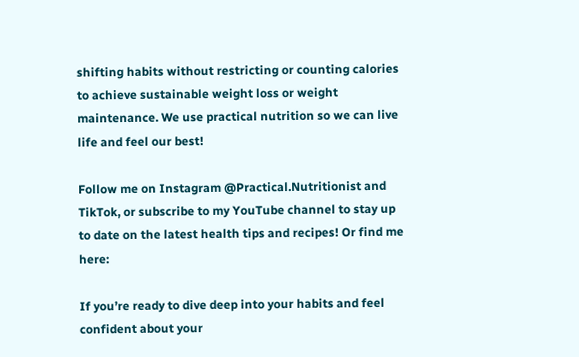shifting habits without restricting or counting calories to achieve sustainable weight loss or weight maintenance. We use practical nutrition so we can live life and feel our best!

Follow me on Instagram @Practical.Nutritionist and TikTok, or subscribe to my YouTube channel to stay up to date on the latest health tips and recipes! Or find me here:

If you’re ready to dive deep into your habits and feel confident about your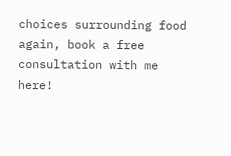choices surrounding food again, book a free consultation with me here!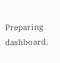Preparing dashboard.